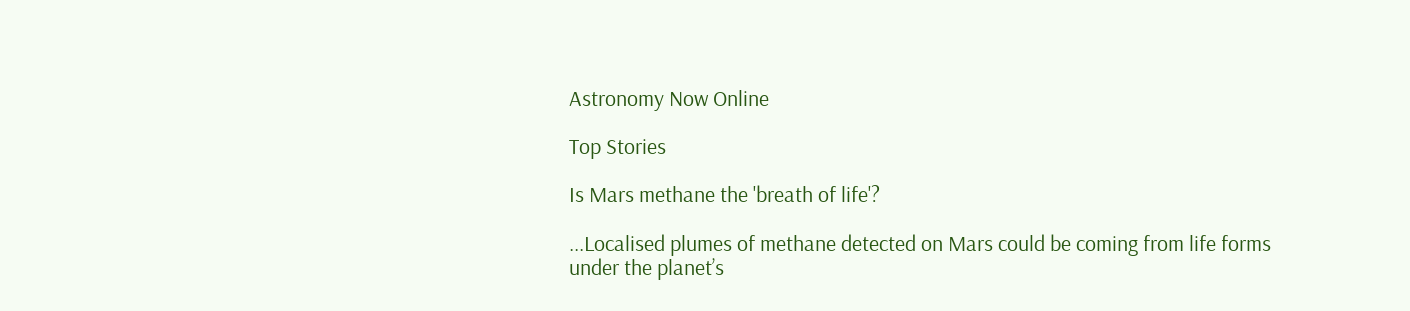Astronomy Now Online

Top Stories

Is Mars methane the 'breath of life'?

...Localised plumes of methane detected on Mars could be coming from life forms under the planet’s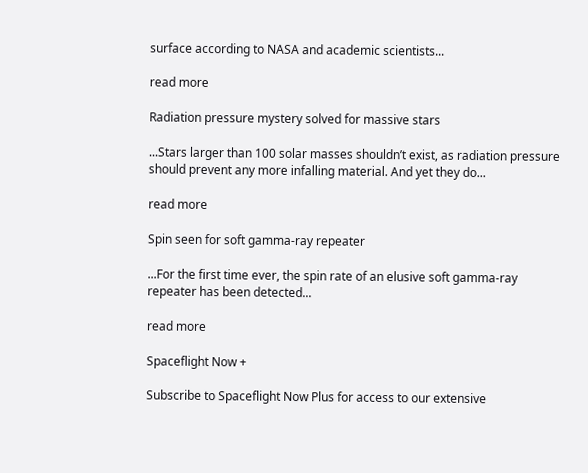surface according to NASA and academic scientists...

read more

Radiation pressure mystery solved for massive stars

...Stars larger than 100 solar masses shouldn’t exist, as radiation pressure should prevent any more infalling material. And yet they do...

read more

Spin seen for soft gamma-ray repeater

...For the first time ever, the spin rate of an elusive soft gamma-ray repeater has been detected...

read more

Spaceflight Now +

Subscribe to Spaceflight Now Plus for access to our extensive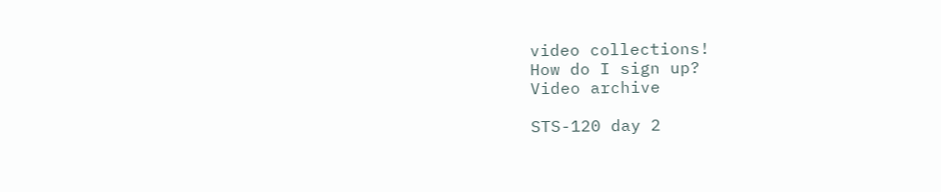video collections!
How do I sign up?
Video archive

STS-120 day 2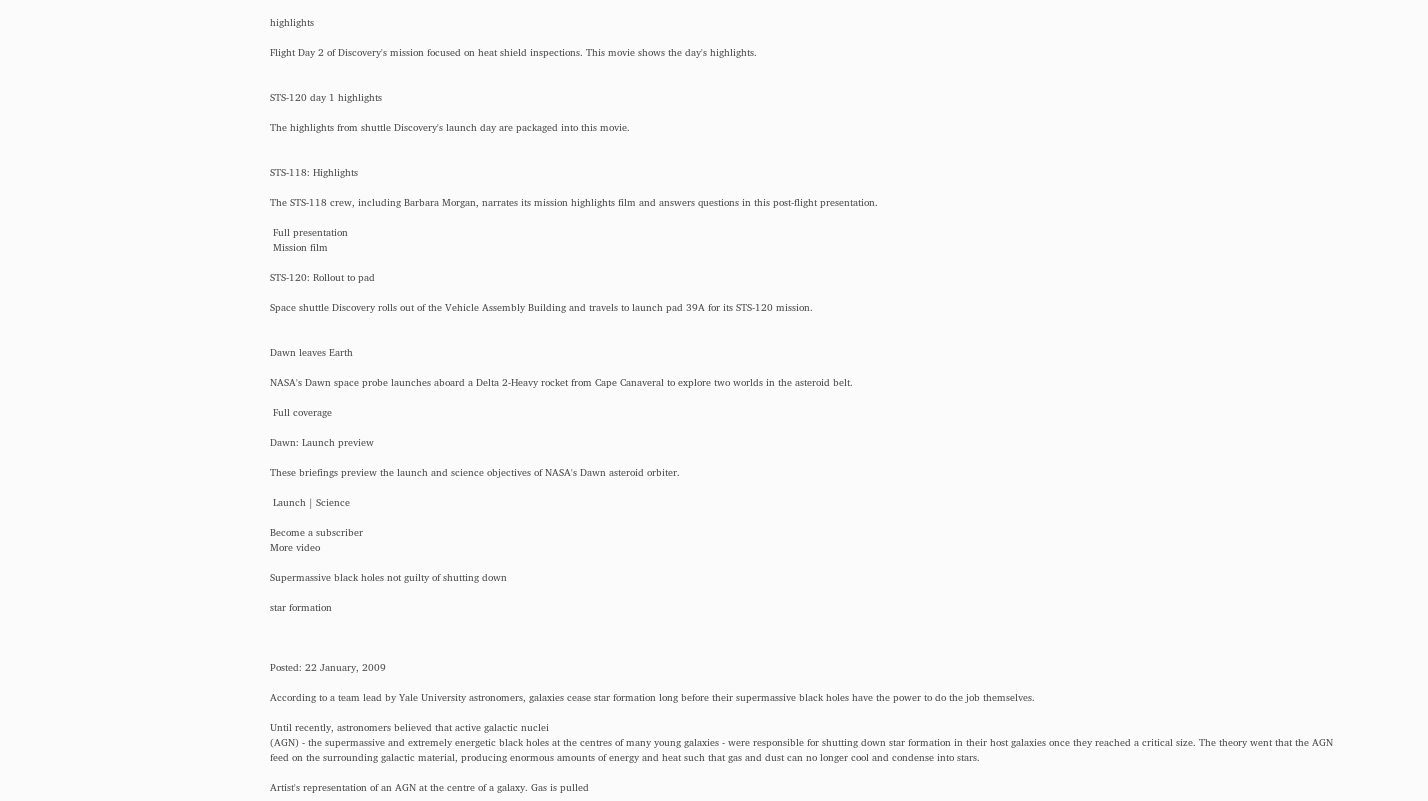highlights

Flight Day 2 of Discovery's mission focused on heat shield inspections. This movie shows the day's highlights.


STS-120 day 1 highlights

The highlights from shuttle Discovery's launch day are packaged into this movie.


STS-118: Highlights

The STS-118 crew, including Barbara Morgan, narrates its mission highlights film and answers questions in this post-flight presentation.

 Full presentation
 Mission film

STS-120: Rollout to pad

Space shuttle Discovery rolls out of the Vehicle Assembly Building and travels to launch pad 39A for its STS-120 mission.


Dawn leaves Earth

NASA's Dawn space probe launches aboard a Delta 2-Heavy rocket from Cape Canaveral to explore two worlds in the asteroid belt.

 Full coverage

Dawn: Launch preview

These briefings preview the launch and science objectives of NASA's Dawn asteroid orbiter.

 Launch | Science

Become a subscriber
More video

Supermassive black holes not guilty of shutting down

star formation



Posted: 22 January, 2009

According to a team lead by Yale University astronomers, galaxies cease star formation long before their supermassive black holes have the power to do the job themselves.

Until recently, astronomers believed that active galactic nuclei
(AGN) - the supermassive and extremely energetic black holes at the centres of many young galaxies - were responsible for shutting down star formation in their host galaxies once they reached a critical size. The theory went that the AGN feed on the surrounding galactic material, producing enormous amounts of energy and heat such that gas and dust can no longer cool and condense into stars.

Artist's representation of an AGN at the centre of a galaxy. Gas is pulled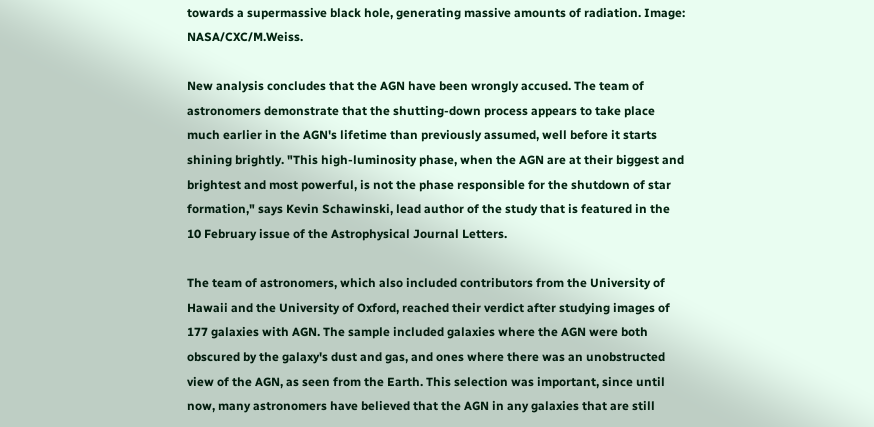towards a supermassive black hole, generating massive amounts of radiation. Image: NASA/CXC/M.Weiss.

New analysis concludes that the AGN have been wrongly accused. The team of astronomers demonstrate that the shutting-down process appears to take place much earlier in the AGN's lifetime than previously assumed, well before it starts shining brightly. "This high-luminosity phase, when the AGN are at their biggest and brightest and most powerful, is not the phase responsible for the shutdown of star formation," says Kevin Schawinski, lead author of the study that is featured in the 10 February issue of the Astrophysical Journal Letters.

The team of astronomers, which also included contributors from the University of Hawaii and the University of Oxford, reached their verdict after studying images of 177 galaxies with AGN. The sample included galaxies where the AGN were both obscured by the galaxy's dust and gas, and ones where there was an unobstructed view of the AGN, as seen from the Earth. This selection was important, since until now, many astronomers have believed that the AGN in any galaxies that are still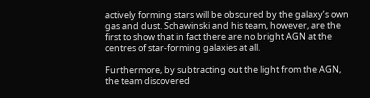actively forming stars will be obscured by the galaxy’s own gas and dust. Schawinski and his team, however, are the first to show that in fact there are no bright AGN at the centres of star-forming galaxies at all.

Furthermore, by subtracting out the light from the AGN, the team discovered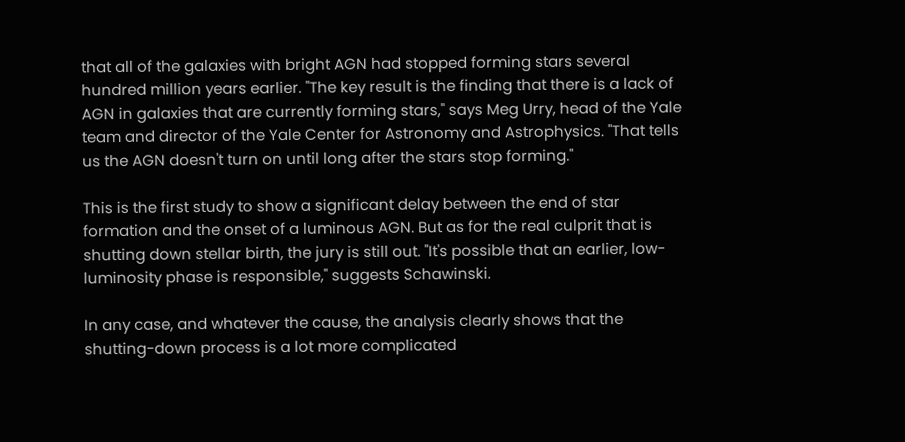that all of the galaxies with bright AGN had stopped forming stars several hundred million years earlier. "The key result is the finding that there is a lack of AGN in galaxies that are currently forming stars," says Meg Urry, head of the Yale team and director of the Yale Center for Astronomy and Astrophysics. "That tells us the AGN doesn't turn on until long after the stars stop forming."

This is the first study to show a significant delay between the end of star formation and the onset of a luminous AGN. But as for the real culprit that is shutting down stellar birth, the jury is still out. "It's possible that an earlier, low-luminosity phase is responsible," suggests Schawinski.

In any case, and whatever the cause, the analysis clearly shows that the shutting-down process is a lot more complicated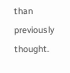than previously thought.